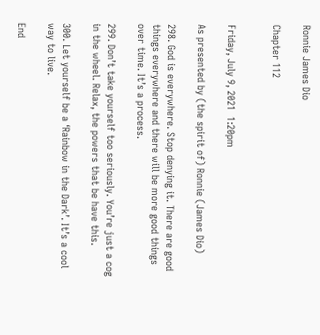Ronnie James Dio

Chapter 112


Friday, July 9, 2021  1:20pm

As presented by (the spirit of) Ronnie (James Dio)

298. God is everywhere. Stop denying it. There are good things everywhere and there will be more good things over time. It’s a process.

299. Don’t take yourself too seriously. You’re just a cog in the wheel. Relax, the powers that be have this.

300. Let yourself be a ‘Rainbow in the Dark’. It’s a cool way to live.

End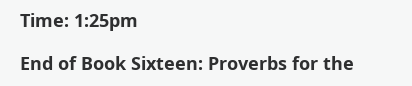Time: 1:25pm

End of Book Sixteen: Proverbs for the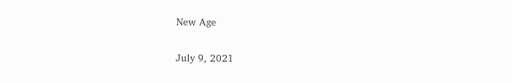New Age

July 9, 2021